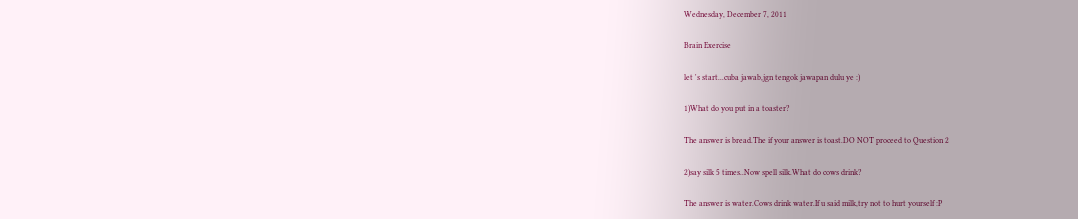Wednesday, December 7, 2011

Brain Exercise

let 's start...cuba jawab,jgn tengok jawapan dulu ye :)

1)What do you put in a toaster?

The answer is bread.The if your answer is toast.DO NOT proceed to Question 2

2)say silk 5 times..Now spell silk.What do cows drink?

The answer is water.Cows drink water.If u said milk,try not to hurt yourself :P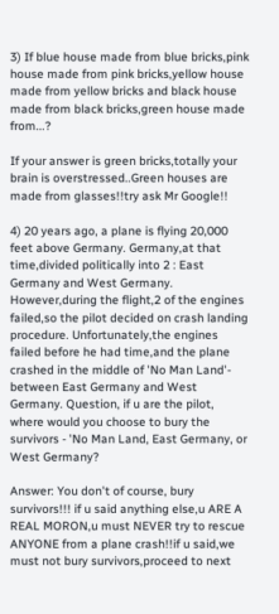3) If blue house made from blue bricks,pink house made from pink bricks,yellow house made from yellow bricks and black house made from black bricks,green house made from...?

If your answer is green bricks,totally your brain is overstressed..Green houses are made from glasses!!try ask Mr Google!!

4) 20 years ago, a plane is flying 20,000 feet above Germany. Germany,at that time,divided politically into 2 : East Germany and West Germany. However,during the flight,2 of the engines failed,so the pilot decided on crash landing procedure. Unfortunately,the engines failed before he had time,and the plane crashed in the middle of 'No Man Land'- between East Germany and West Germany. Question, if u are the pilot, where would you choose to bury the survivors - 'No Man Land, East Germany, or West Germany?

Answer: You don't of course, bury survivors!!! if u said anything else,u ARE A REAL MORON,u must NEVER try to rescue ANYONE from a plane crash!!if u said,we must not bury survivors,proceed to next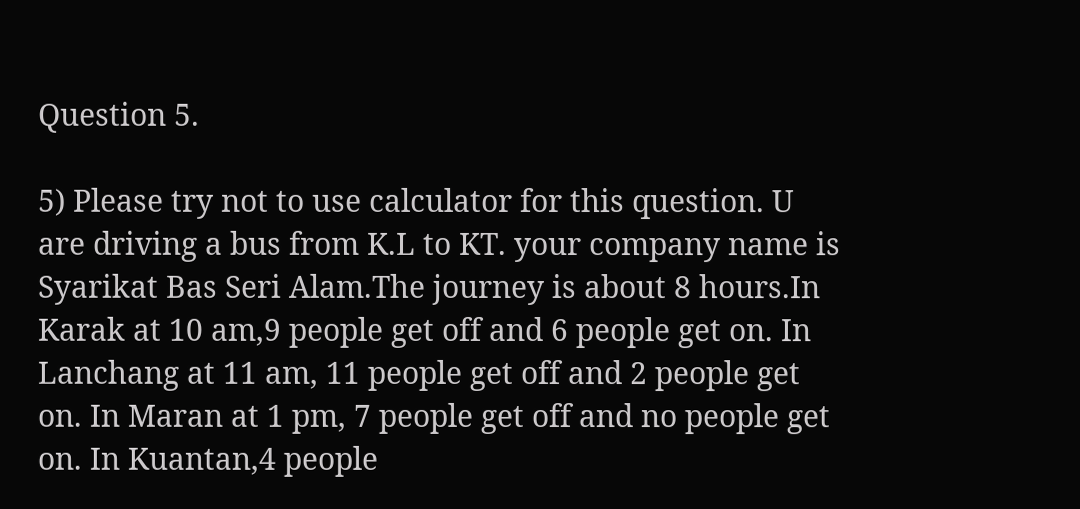Question 5.

5) Please try not to use calculator for this question. U are driving a bus from K.L to KT. your company name is Syarikat Bas Seri Alam.The journey is about 8 hours.In Karak at 10 am,9 people get off and 6 people get on. In Lanchang at 11 am, 11 people get off and 2 people get on. In Maran at 1 pm, 7 people get off and no people get on. In Kuantan,4 people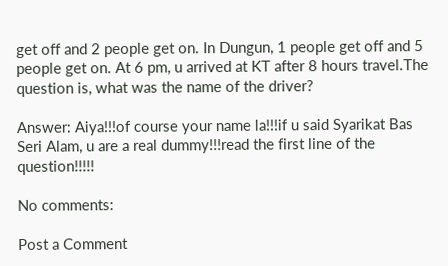get off and 2 people get on. In Dungun, 1 people get off and 5 people get on. At 6 pm, u arrived at KT after 8 hours travel.The question is, what was the name of the driver?

Answer: Aiya!!!of course your name la!!!if u said Syarikat Bas Seri Alam, u are a real dummy!!!read the first line of the question!!!!!

No comments:

Post a Comment